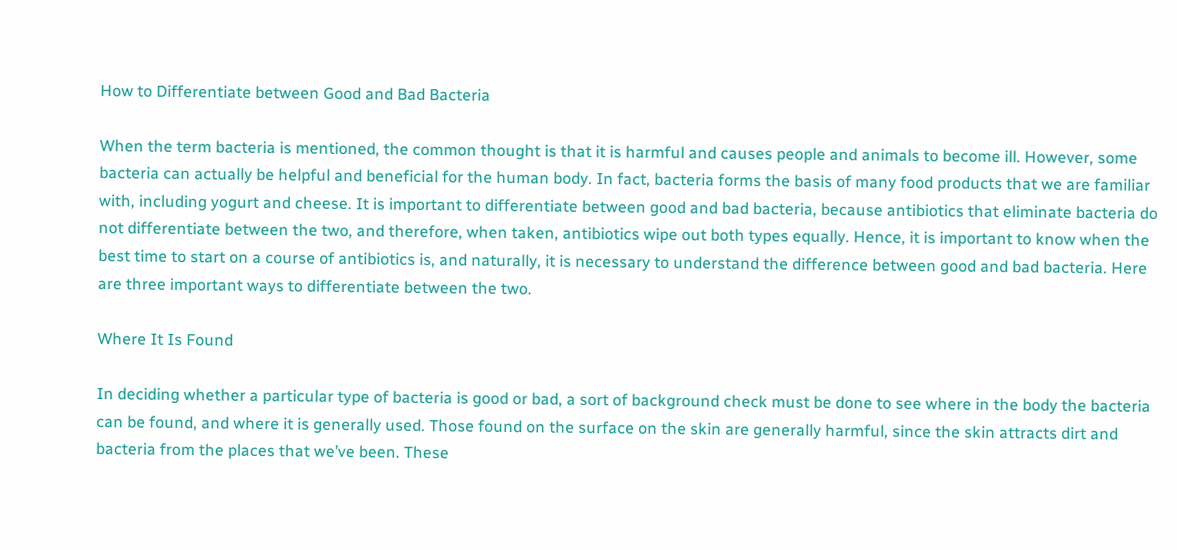How to Differentiate between Good and Bad Bacteria

When the term bacteria is mentioned, the common thought is that it is harmful and causes people and animals to become ill. However, some bacteria can actually be helpful and beneficial for the human body. In fact, bacteria forms the basis of many food products that we are familiar with, including yogurt and cheese. It is important to differentiate between good and bad bacteria, because antibiotics that eliminate bacteria do not differentiate between the two, and therefore, when taken, antibiotics wipe out both types equally. Hence, it is important to know when the best time to start on a course of antibiotics is, and naturally, it is necessary to understand the difference between good and bad bacteria. Here are three important ways to differentiate between the two.

Where It Is Found

In deciding whether a particular type of bacteria is good or bad, a sort of background check must be done to see where in the body the bacteria can be found, and where it is generally used. Those found on the surface on the skin are generally harmful, since the skin attracts dirt and bacteria from the places that we’ve been. These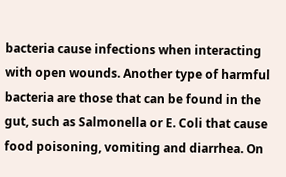bacteria cause infections when interacting with open wounds. Another type of harmful bacteria are those that can be found in the gut, such as Salmonella or E. Coli that cause food poisoning, vomiting and diarrhea. On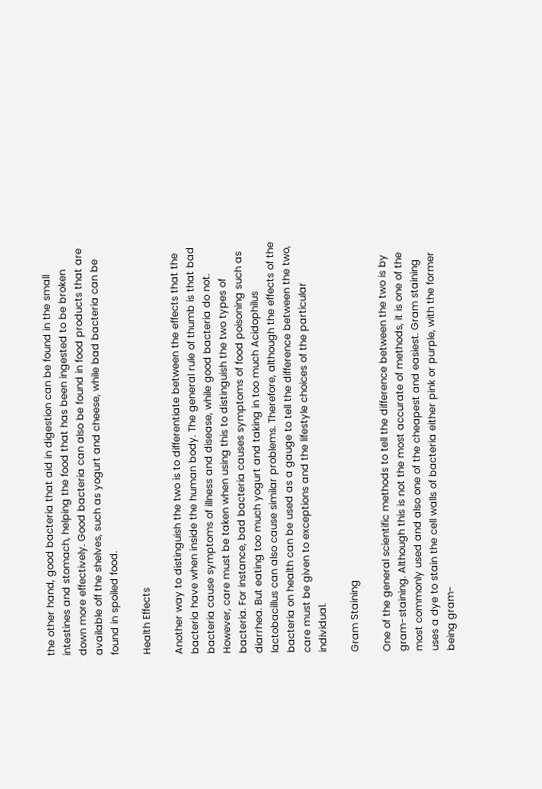the other hand, good bacteria that aid in digestion can be found in the small intestines and stomach, helping the food that has been ingested to be broken down more effectively. Good bacteria can also be found in food products that are available off the shelves, such as yogurt and cheese, while bad bacteria can be found in spoiled food.

Health Effects

Another way to distinguish the two is to differentiate between the effects that the bacteria have when inside the human body. The general rule of thumb is that bad bacteria cause symptoms of illness and disease, while good bacteria do not. However, care must be taken when using this to distinguish the two types of bacteria. For instance, bad bacteria causes symptoms of food poisoning such as diarrhea. But eating too much yogurt and taking in too much Acidophilus lactobacillus can also cause similar problems. Therefore, although the effects of the bacteria on health can be used as a gauge to tell the difference between the two, care must be given to exceptions and the lifestyle choices of the particular individual.

Gram Staining

One of the general scientific methods to tell the difference between the two is by gram-staining. Although this is not the most accurate of methods, it is one of the most commonly used and also one of the cheapest and easiest. Gram staining uses a dye to stain the cell walls of bacteria either pink or purple, with the former being gram-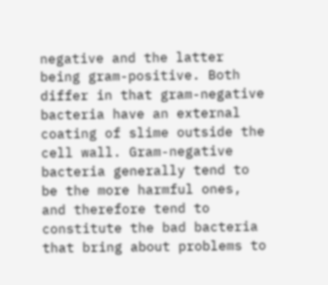negative and the latter being gram-positive. Both differ in that gram-negative bacteria have an external coating of slime outside the cell wall. Gram-negative bacteria generally tend to be the more harmful ones, and therefore tend to constitute the bad bacteria that bring about problems to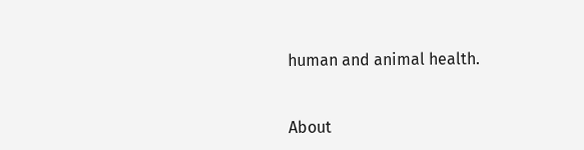human and animal health.


About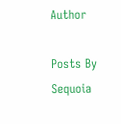Author

Posts By Sequoia